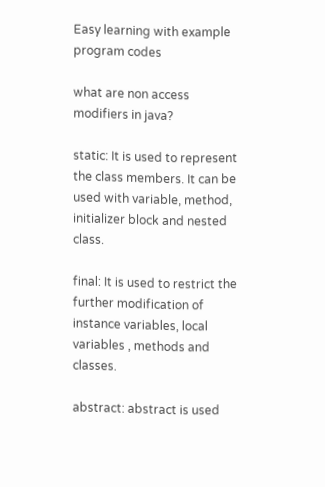Easy learning with example program codes

what are non access modifiers in java?

static: It is used to represent the class members. It can be used with variable, method, initializer block and nested class.

final: It is used to restrict the further modification of instance variables, local variables , methods and classes.

abstract: abstract is used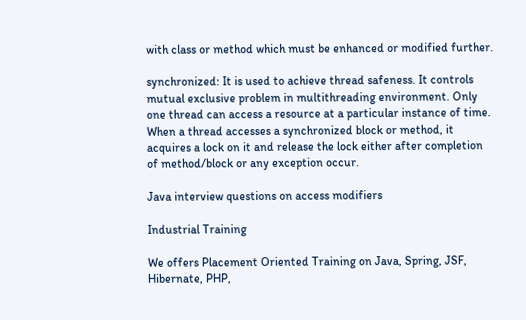with class or method which must be enhanced or modified further.

synchronized: It is used to achieve thread safeness. It controls mutual exclusive problem in multithreading environment. Only one thread can access a resource at a particular instance of time. When a thread accesses a synchronized block or method, it acquires a lock on it and release the lock either after completion of method/block or any exception occur.

Java interview questions on access modifiers

Industrial Training

We offers Placement Oriented Training on Java, Spring, JSF, Hibernate, PHP,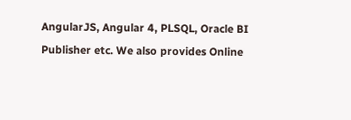AngularJS, Angular 4, PLSQL, Oracle BI Publisher etc. We also provides Online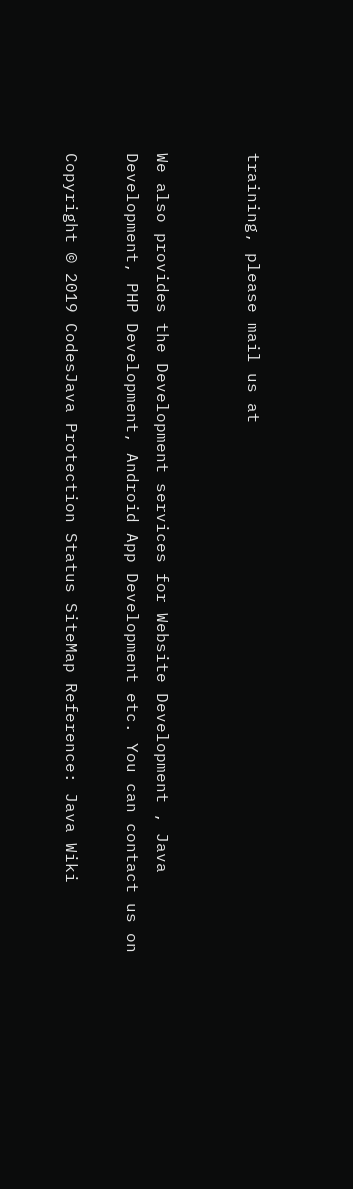training, please mail us at


We also provides the Development services for Website Development , Java Development, PHP Development, Android App Development etc. You can contact us on

Copyright © 2019 CodesJava Protection Status SiteMap Reference: Java Wiki